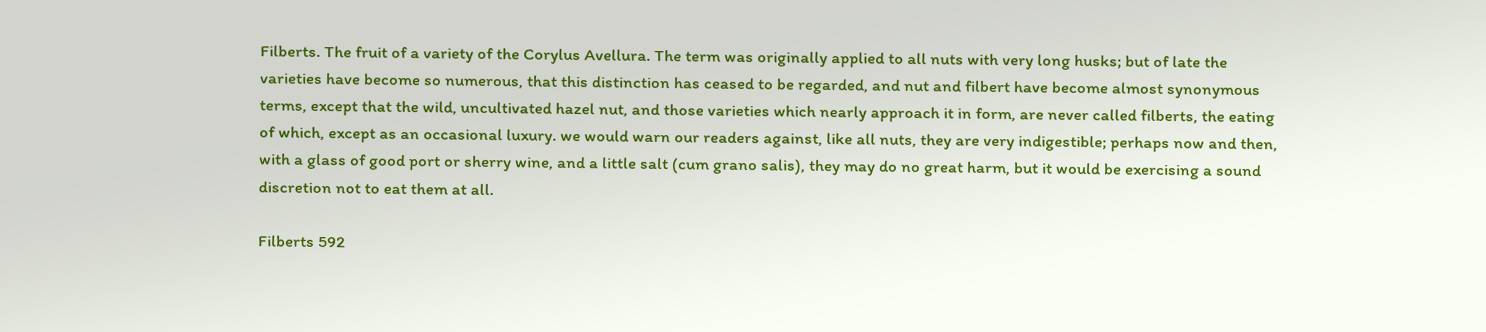Filberts. The fruit of a variety of the Corylus Avellura. The term was originally applied to all nuts with very long husks; but of late the varieties have become so numerous, that this distinction has ceased to be regarded, and nut and filbert have become almost synonymous terms, except that the wild, uncultivated hazel nut, and those varieties which nearly approach it in form, are never called filberts, the eating of which, except as an occasional luxury. we would warn our readers against, like all nuts, they are very indigestible; perhaps now and then, with a glass of good port or sherry wine, and a little salt (cum grano salis), they may do no great harm, but it would be exercising a sound discretion not to eat them at all.

Filberts 592